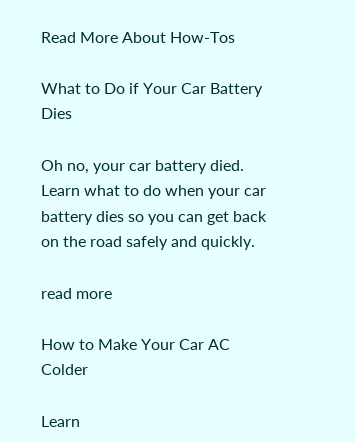Read More About How-Tos

What to Do if Your Car Battery Dies

Oh no, your car battery died. Learn what to do when your car battery dies so you can get back on the road safely and quickly.

read more

How to Make Your Car AC Colder

Learn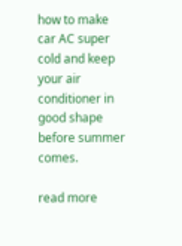how to make car AC super cold and keep your air conditioner in good shape before summer comes.

read more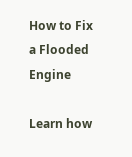How to Fix a Flooded Engine

Learn how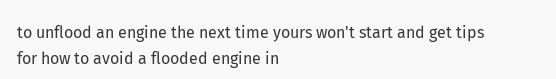to unflood an engine the next time yours won't start and get tips for how to avoid a flooded engine in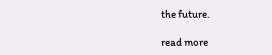the future.

read more